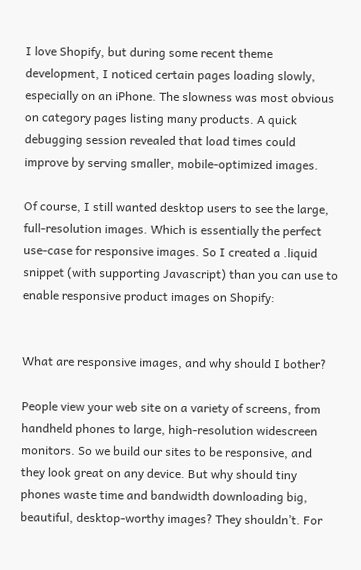I love Shopify, but during some recent theme development, I noticed certain pages loading slowly, especially on an iPhone. The slowness was most obvious on category pages listing many products. A quick debugging session revealed that load times could improve by serving smaller, mobile-optimized images.

Of course, I still wanted desktop users to see the large, full-resolution images. Which is essentially the perfect use-case for responsive images. So I created a .liquid snippet (with supporting Javascript) than you can use to enable responsive product images on Shopify:


What are responsive images, and why should I bother?

People view your web site on a variety of screens, from handheld phones to large, high-resolution widescreen monitors. So we build our sites to be responsive, and they look great on any device. But why should tiny phones waste time and bandwidth downloading big, beautiful, desktop-worthy images? They shouldn’t. For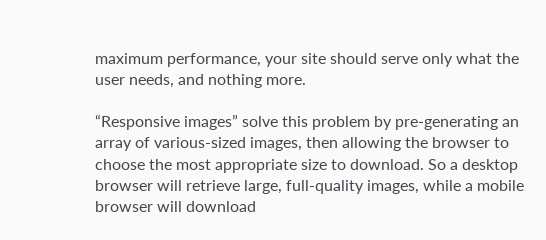maximum performance, your site should serve only what the user needs, and nothing more.

“Responsive images” solve this problem by pre-generating an array of various-sized images, then allowing the browser to choose the most appropriate size to download. So a desktop browser will retrieve large, full-quality images, while a mobile browser will download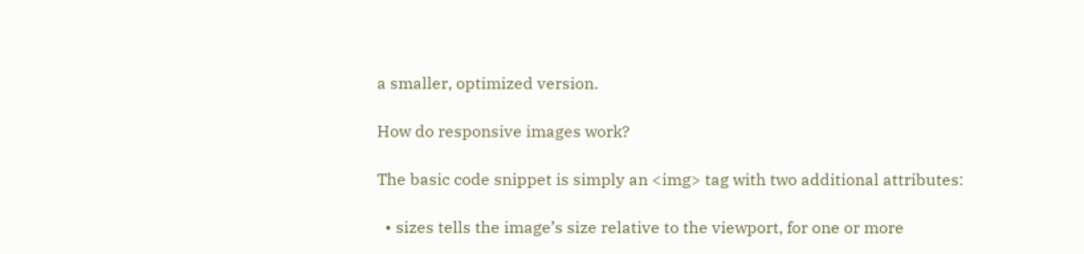a smaller, optimized version.

How do responsive images work?

The basic code snippet is simply an <img> tag with two additional attributes:

  • sizes tells the image’s size relative to the viewport, for one or more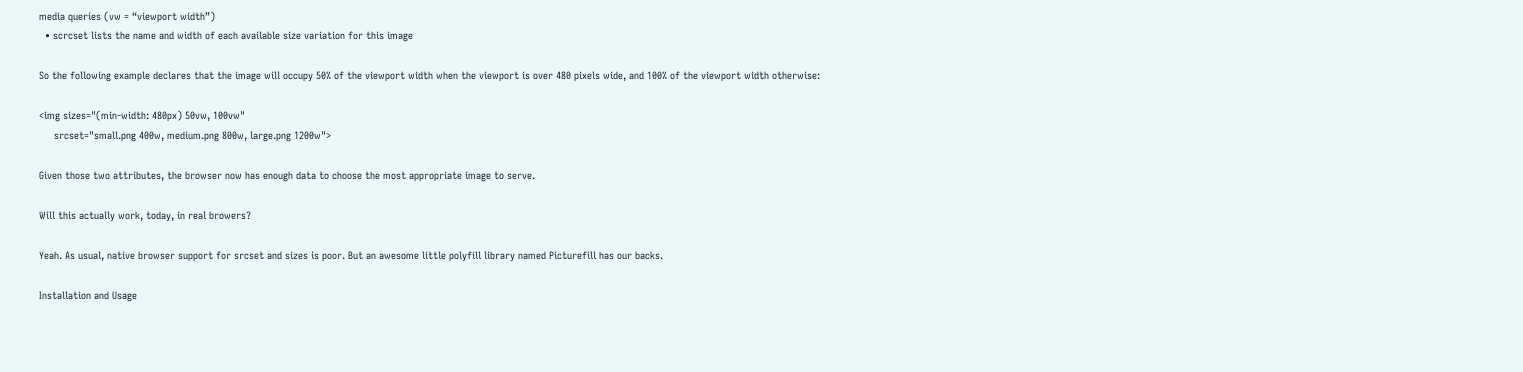media queries (vw = “viewport width”)
  • scrcset lists the name and width of each available size variation for this image

So the following example declares that the image will occupy 50% of the viewport width when the viewport is over 480 pixels wide, and 100% of the viewport width otherwise:

<img sizes="(min-width: 480px) 50vw, 100vw"
     srcset="small.png 400w, medium.png 800w, large.png 1200w">

Given those two attributes, the browser now has enough data to choose the most appropriate image to serve.

Will this actually work, today, in real browers?

Yeah. As usual, native browser support for srcset and sizes is poor. But an awesome little polyfill library named Picturefill has our backs.

Installation and Usage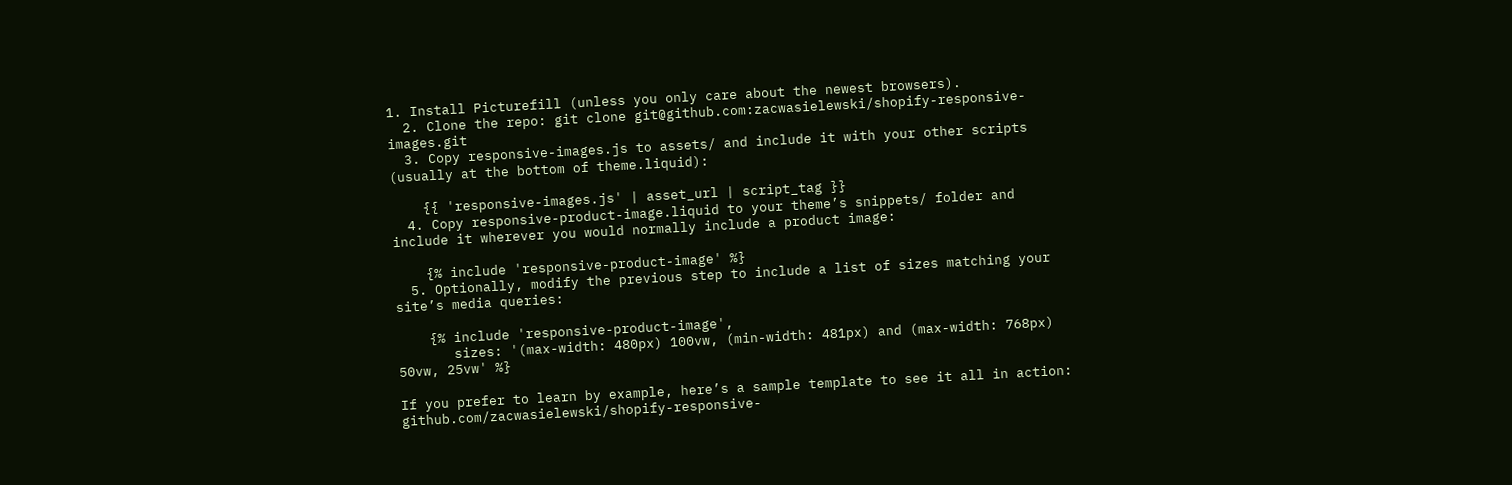1. Install Picturefill (unless you only care about the newest browsers).
  2. Clone the repo: git clone git@github.com:zacwasielewski/shopify-responsive-images.git
  3. Copy responsive-images.js to assets/ and include it with your other scripts (usually at the bottom of theme.liquid):

    {{ 'responsive-images.js' | asset_url | script_tag }}
  4. Copy responsive-product-image.liquid to your theme’s snippets/ folder and include it wherever you would normally include a product image:

    {% include 'responsive-product-image' %}
  5. Optionally, modify the previous step to include a list of sizes matching your site’s media queries:

    {% include 'responsive-product-image',
       sizes: '(max-width: 480px) 100vw, (min-width: 481px) and (max-width: 768px) 50vw, 25vw' %}

If you prefer to learn by example, here’s a sample template to see it all in action: github.com/zacwasielewski/shopify-responsive-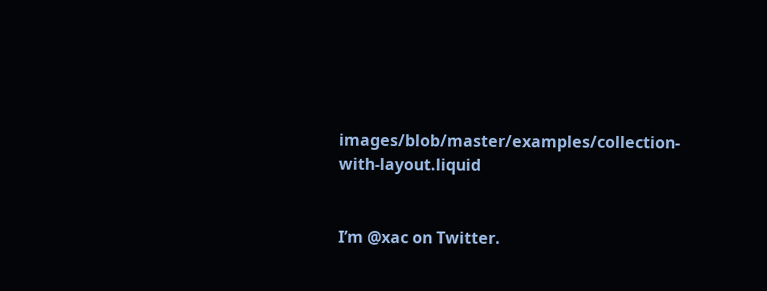images/blob/master/examples/collection-with-layout.liquid


I’m @xac on Twitter.